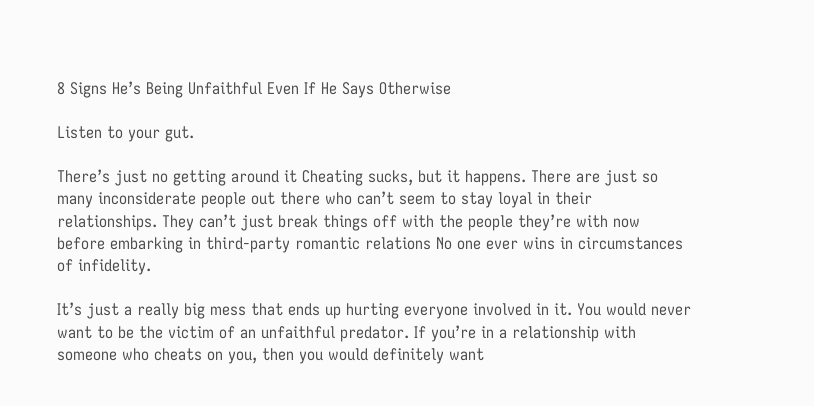8 Signs He’s Being Unfaithful Even If He Says Otherwise

Listen to your gut.

There’s just no getting around it Cheating sucks, but it happens. There are just so many inconsiderate people out there who can’t seem to stay loyal in their relationships. They can’t just break things off with the people they’re with now before embarking in third-party romantic relations No one ever wins in circumstances of infidelity.

It’s just a really big mess that ends up hurting everyone involved in it. You would never want to be the victim of an unfaithful predator. If you’re in a relationship with someone who cheats on you, then you would definitely want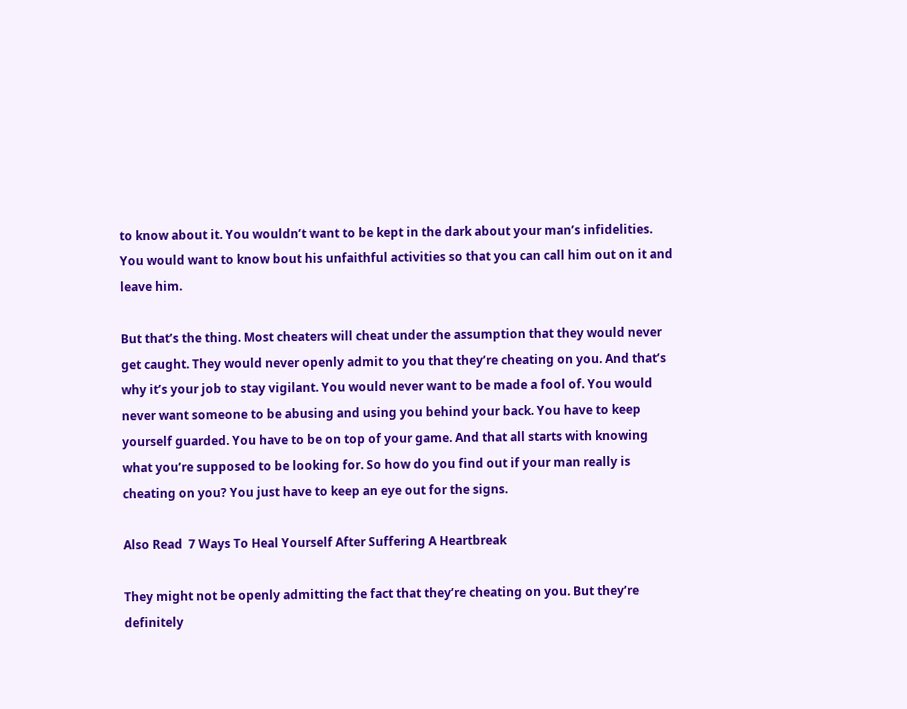to know about it. You wouldn’t want to be kept in the dark about your man’s infidelities. You would want to know bout his unfaithful activities so that you can call him out on it and leave him.

But that’s the thing. Most cheaters will cheat under the assumption that they would never get caught. They would never openly admit to you that they’re cheating on you. And that’s why it’s your job to stay vigilant. You would never want to be made a fool of. You would never want someone to be abusing and using you behind your back. You have to keep yourself guarded. You have to be on top of your game. And that all starts with knowing what you’re supposed to be looking for. So how do you find out if your man really is cheating on you? You just have to keep an eye out for the signs.

Also Read  7 Ways To Heal Yourself After Suffering A Heartbreak

They might not be openly admitting the fact that they’re cheating on you. But they’re definitely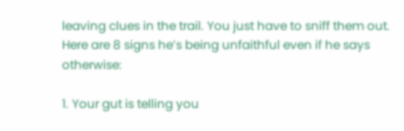leaving clues in the trail. You just have to sniff them out. Here are 8 signs he’s being unfaithful even if he says otherwise:

1. Your gut is telling you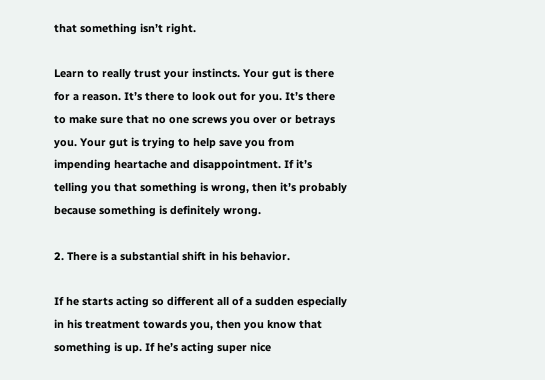that something isn’t right.

Learn to really trust your instincts. Your gut is there for a reason. It’s there to look out for you. It’s there to make sure that no one screws you over or betrays you. Your gut is trying to help save you from impending heartache and disappointment. If it’s telling you that something is wrong, then it’s probably because something is definitely wrong.

2. There is a substantial shift in his behavior.

If he starts acting so different all of a sudden especially in his treatment towards you, then you know that something is up. If he’s acting super nice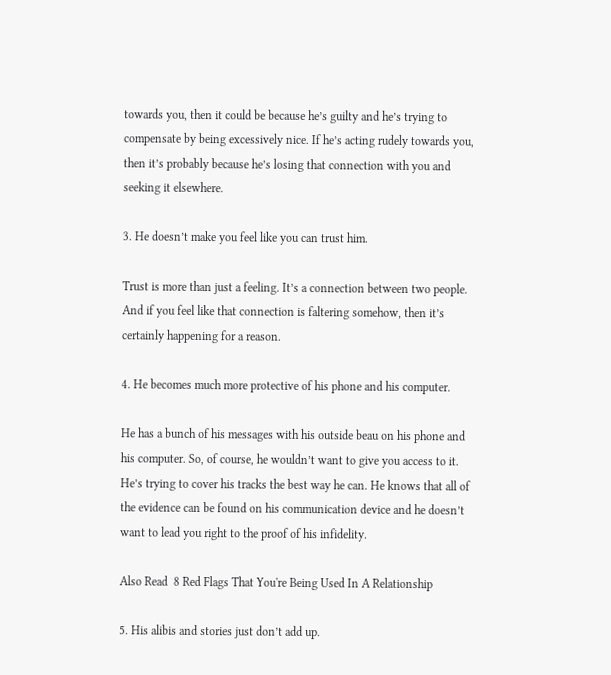towards you, then it could be because he’s guilty and he’s trying to compensate by being excessively nice. If he’s acting rudely towards you, then it’s probably because he’s losing that connection with you and seeking it elsewhere.

3. He doesn’t make you feel like you can trust him.

Trust is more than just a feeling. It’s a connection between two people. And if you feel like that connection is faltering somehow, then it’s certainly happening for a reason.

4. He becomes much more protective of his phone and his computer.

He has a bunch of his messages with his outside beau on his phone and his computer. So, of course, he wouldn’t want to give you access to it. He’s trying to cover his tracks the best way he can. He knows that all of the evidence can be found on his communication device and he doesn’t want to lead you right to the proof of his infidelity.

Also Read  8 Red Flags That You're Being Used In A Relationship

5. His alibis and stories just don’t add up.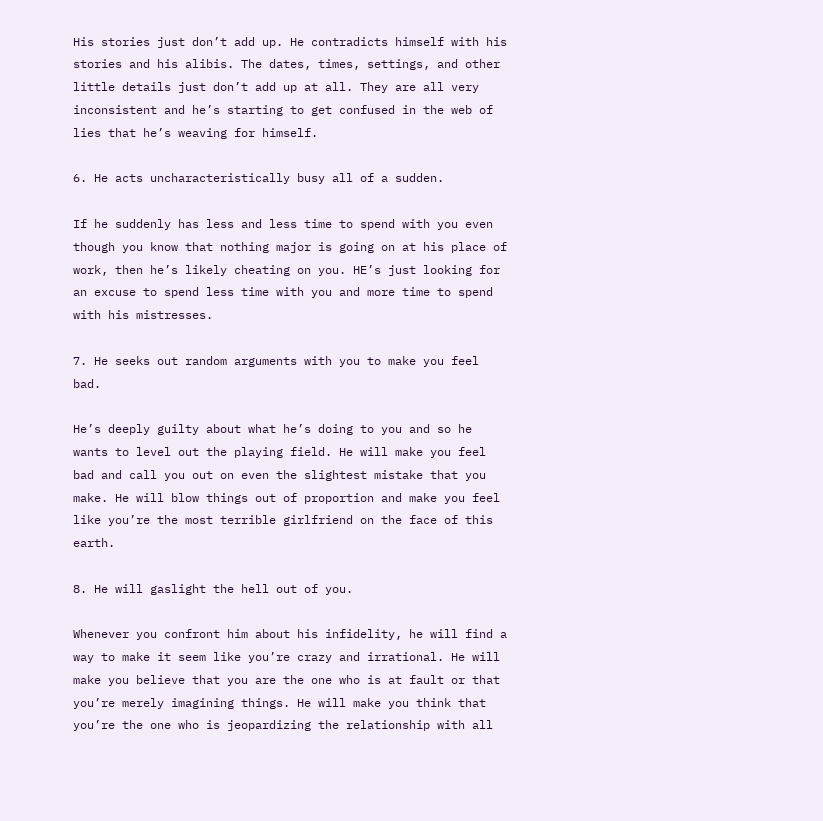His stories just don’t add up. He contradicts himself with his stories and his alibis. The dates, times, settings, and other little details just don’t add up at all. They are all very inconsistent and he’s starting to get confused in the web of lies that he’s weaving for himself.

6. He acts uncharacteristically busy all of a sudden.

If he suddenly has less and less time to spend with you even though you know that nothing major is going on at his place of work, then he’s likely cheating on you. HE’s just looking for an excuse to spend less time with you and more time to spend with his mistresses.

7. He seeks out random arguments with you to make you feel bad.

He’s deeply guilty about what he’s doing to you and so he wants to level out the playing field. He will make you feel bad and call you out on even the slightest mistake that you make. He will blow things out of proportion and make you feel like you’re the most terrible girlfriend on the face of this earth.

8. He will gaslight the hell out of you.

Whenever you confront him about his infidelity, he will find a way to make it seem like you’re crazy and irrational. He will make you believe that you are the one who is at fault or that you’re merely imagining things. He will make you think that you’re the one who is jeopardizing the relationship with all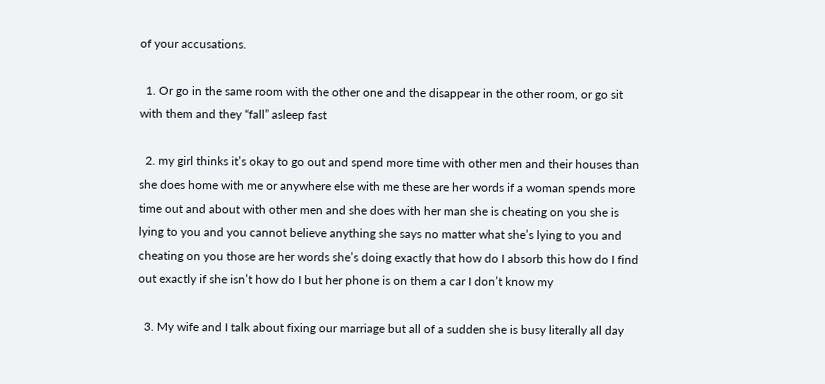of your accusations.

  1. Or go in the same room with the other one and the disappear in the other room, or go sit with them and they “fall” asleep fast

  2. my girl thinks it’s okay to go out and spend more time with other men and their houses than she does home with me or anywhere else with me these are her words if a woman spends more time out and about with other men and she does with her man she is cheating on you she is lying to you and you cannot believe anything she says no matter what she’s lying to you and cheating on you those are her words she’s doing exactly that how do I absorb this how do I find out exactly if she isn’t how do I but her phone is on them a car I don’t know my

  3. My wife and I talk about fixing our marriage but all of a sudden she is busy literally all day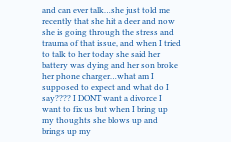and can ever talk…she just told me recently that she hit a deer and now she is going through the stress and trauma of that issue, and when I tried to talk to her today she said her battery was dying and her son broke her phone charger…what am I supposed to expect and what do I say???? I DONT want a divorce I want to fix us but when I bring up my thoughts she blows up and brings up my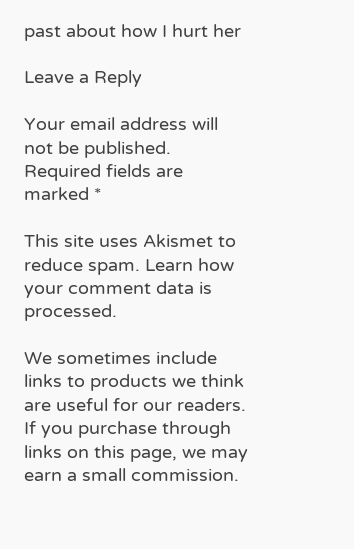past about how I hurt her

Leave a Reply

Your email address will not be published. Required fields are marked *

This site uses Akismet to reduce spam. Learn how your comment data is processed.

We sometimes include links to products we think are useful for our readers. If you purchase through links on this page, we may earn a small commission.